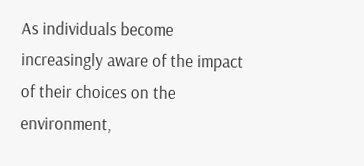As individuals become increasingly aware of the impact of their choices on the environment,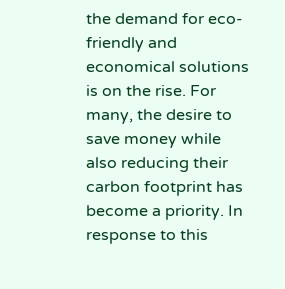the demand for eco-friendly and economical solutions is on the rise. For many, the desire to save money while also reducing their carbon footprint has become a priority. In response to this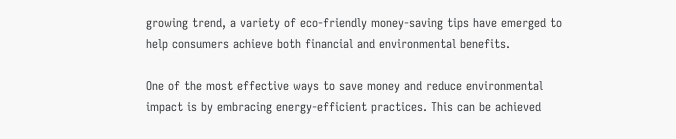growing trend, a variety of eco-friendly money-saving tips have emerged to help consumers achieve both financial and environmental benefits.

One of the most effective ways to save money and reduce environmental impact is by embracing energy-efficient practices. This can be achieved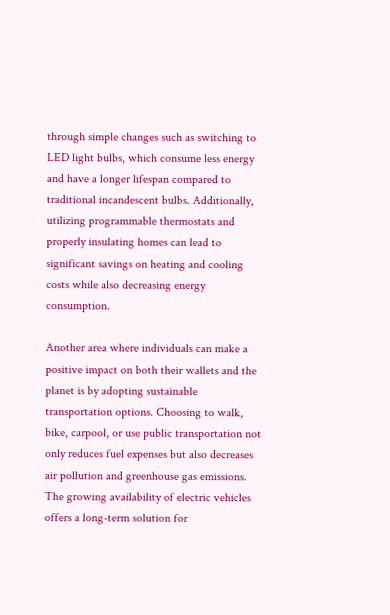through simple changes such as switching to LED light bulbs, which consume less energy and have a longer lifespan compared to traditional incandescent bulbs. Additionally, utilizing programmable thermostats and properly insulating homes can lead to significant savings on heating and cooling costs while also decreasing energy consumption.

Another area where individuals can make a positive impact on both their wallets and the planet is by adopting sustainable transportation options. Choosing to walk, bike, carpool, or use public transportation not only reduces fuel expenses but also decreases air pollution and greenhouse gas emissions. The growing availability of electric vehicles offers a long-term solution for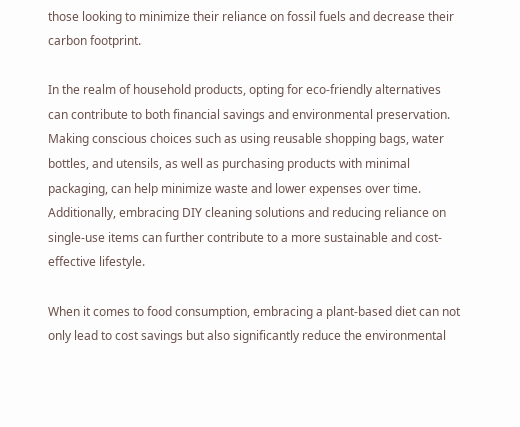those looking to minimize their reliance on fossil fuels and decrease their carbon footprint.

In the realm of household products, opting for eco-friendly alternatives can contribute to both financial savings and environmental preservation. Making conscious choices such as using reusable shopping bags, water bottles, and utensils, as well as purchasing products with minimal packaging, can help minimize waste and lower expenses over time. Additionally, embracing DIY cleaning solutions and reducing reliance on single-use items can further contribute to a more sustainable and cost-effective lifestyle.

When it comes to food consumption, embracing a plant-based diet can not only lead to cost savings but also significantly reduce the environmental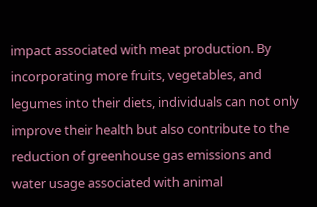impact associated with meat production. By incorporating more fruits, vegetables, and legumes into their diets, individuals can not only improve their health but also contribute to the reduction of greenhouse gas emissions and water usage associated with animal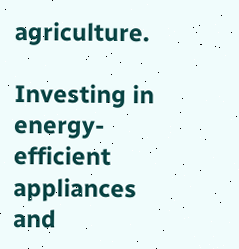agriculture.

Investing in energy-efficient appliances and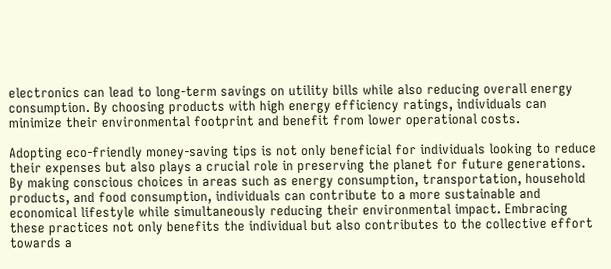electronics can lead to long-term savings on utility bills while also reducing overall energy consumption. By choosing products with high energy efficiency ratings, individuals can minimize their environmental footprint and benefit from lower operational costs.

Adopting eco-friendly money-saving tips is not only beneficial for individuals looking to reduce their expenses but also plays a crucial role in preserving the planet for future generations. By making conscious choices in areas such as energy consumption, transportation, household products, and food consumption, individuals can contribute to a more sustainable and economical lifestyle while simultaneously reducing their environmental impact. Embracing these practices not only benefits the individual but also contributes to the collective effort towards a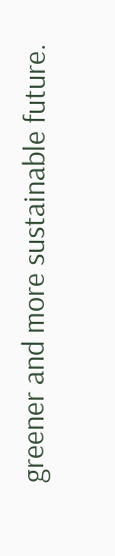greener and more sustainable future.